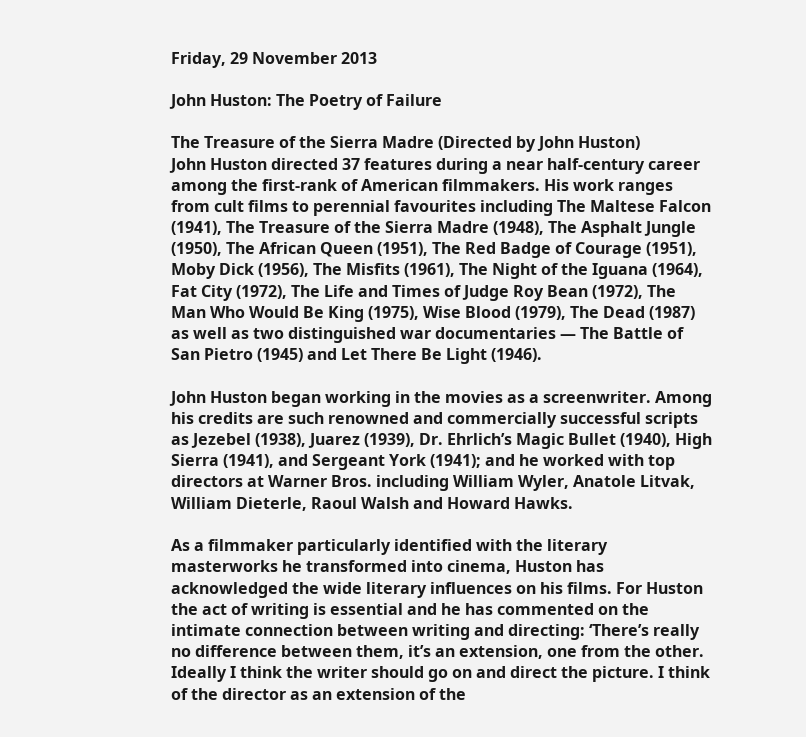Friday, 29 November 2013

John Huston: The Poetry of Failure

The Treasure of the Sierra Madre (Directed by John Huston)
John Huston directed 37 features during a near half-century career among the first-rank of American filmmakers. His work ranges from cult films to perennial favourites including The Maltese Falcon (1941), The Treasure of the Sierra Madre (1948), The Asphalt Jungle (1950), The African Queen (1951), The Red Badge of Courage (1951), Moby Dick (1956), The Misfits (1961), The Night of the Iguana (1964), Fat City (1972), The Life and Times of Judge Roy Bean (1972), The Man Who Would Be King (1975), Wise Blood (1979), The Dead (1987) as well as two distinguished war documentaries — The Battle of San Pietro (1945) and Let There Be Light (1946).

John Huston began working in the movies as a screenwriter. Among his credits are such renowned and commercially successful scripts as Jezebel (1938), Juarez (1939), Dr. Ehrlich’s Magic Bullet (1940), High Sierra (1941), and Sergeant York (1941); and he worked with top directors at Warner Bros. including William Wyler, Anatole Litvak, William Dieterle, Raoul Walsh and Howard Hawks.

As a filmmaker particularly identified with the literary masterworks he transformed into cinema, Huston has acknowledged the wide literary influences on his films. For Huston the act of writing is essential and he has commented on the intimate connection between writing and directing: ‘There’s really no difference between them, it’s an extension, one from the other. Ideally I think the writer should go on and direct the picture. I think of the director as an extension of the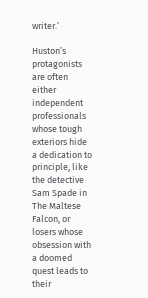writer.’

Huston’s protagonists are often either independent professionals whose tough exteriors hide a dedication to principle, like the detective Sam Spade in The Maltese Falcon, or losers whose obsession with a doomed quest leads to their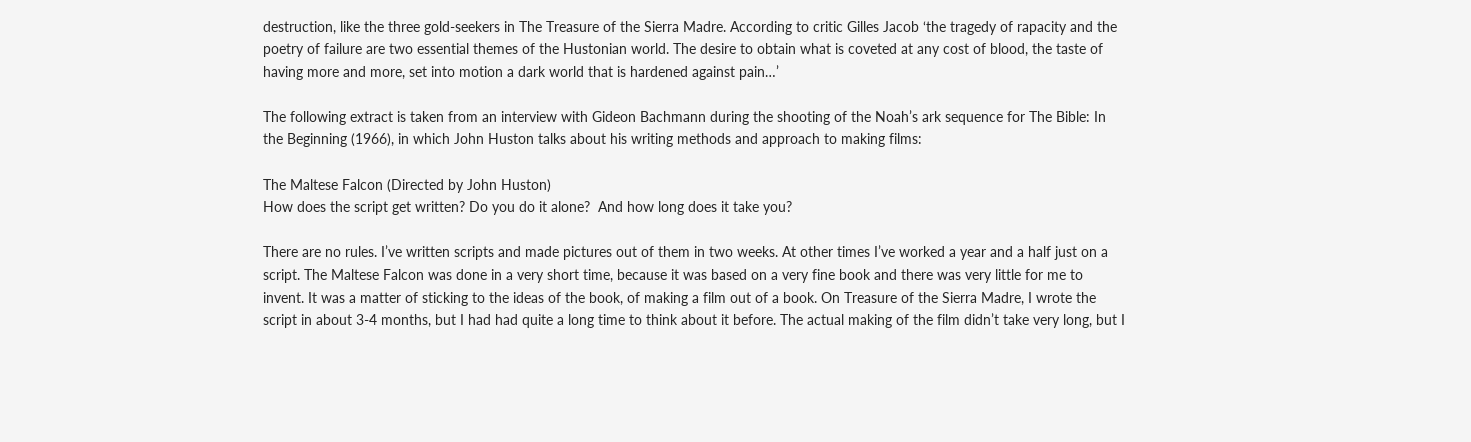destruction, like the three gold-seekers in The Treasure of the Sierra Madre. According to critic Gilles Jacob ‘the tragedy of rapacity and the poetry of failure are two essential themes of the Hustonian world. The desire to obtain what is coveted at any cost of blood, the taste of having more and more, set into motion a dark world that is hardened against pain…’

The following extract is taken from an interview with Gideon Bachmann during the shooting of the Noah’s ark sequence for The Bible: In the Beginning (1966), in which John Huston talks about his writing methods and approach to making films:

The Maltese Falcon (Directed by John Huston)
How does the script get written? Do you do it alone?  And how long does it take you?

There are no rules. I’ve written scripts and made pictures out of them in two weeks. At other times I’ve worked a year and a half just on a script. The Maltese Falcon was done in a very short time, because it was based on a very fine book and there was very little for me to invent. It was a matter of sticking to the ideas of the book, of making a film out of a book. On Treasure of the Sierra Madre, I wrote the script in about 3-4 months, but I had had quite a long time to think about it before. The actual making of the film didn’t take very long, but I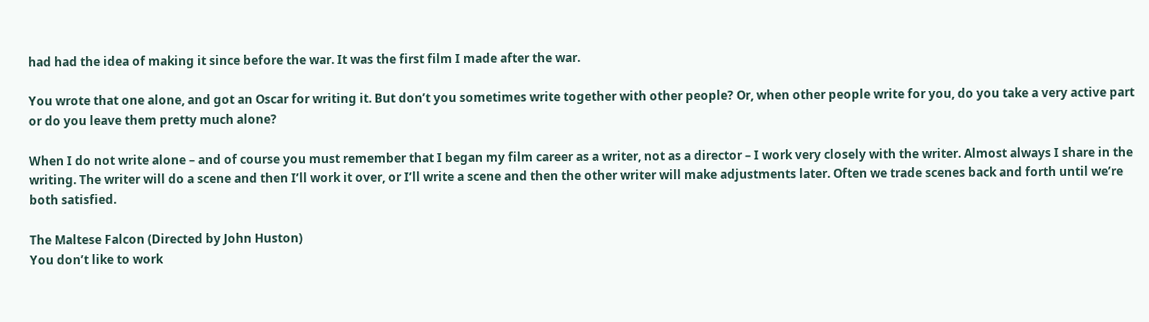had had the idea of making it since before the war. It was the first film I made after the war.

You wrote that one alone, and got an Oscar for writing it. But don’t you sometimes write together with other people? Or, when other people write for you, do you take a very active part or do you leave them pretty much alone?

When I do not write alone – and of course you must remember that I began my film career as a writer, not as a director – I work very closely with the writer. Almost always I share in the writing. The writer will do a scene and then I’ll work it over, or I’ll write a scene and then the other writer will make adjustments later. Often we trade scenes back and forth until we’re both satisfied.

The Maltese Falcon (Directed by John Huston)
You don’t like to work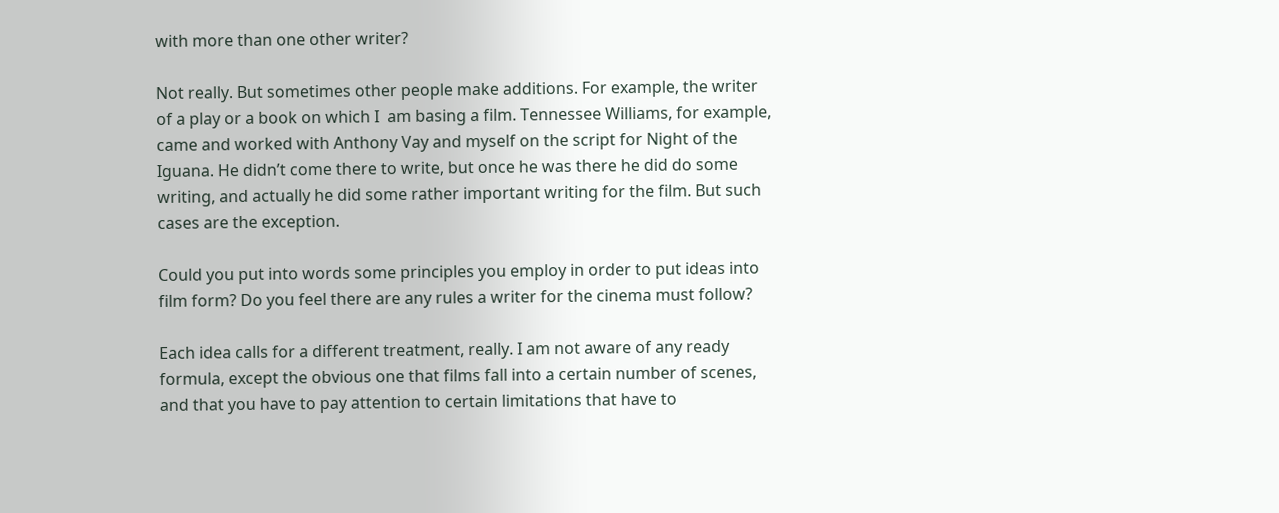with more than one other writer?

Not really. But sometimes other people make additions. For example, the writer of a play or a book on which I  am basing a film. Tennessee Williams, for example, came and worked with Anthony Vay and myself on the script for Night of the Iguana. He didn’t come there to write, but once he was there he did do some writing, and actually he did some rather important writing for the film. But such cases are the exception.

Could you put into words some principles you employ in order to put ideas into film form? Do you feel there are any rules a writer for the cinema must follow?

Each idea calls for a different treatment, really. I am not aware of any ready formula, except the obvious one that films fall into a certain number of scenes, and that you have to pay attention to certain limitations that have to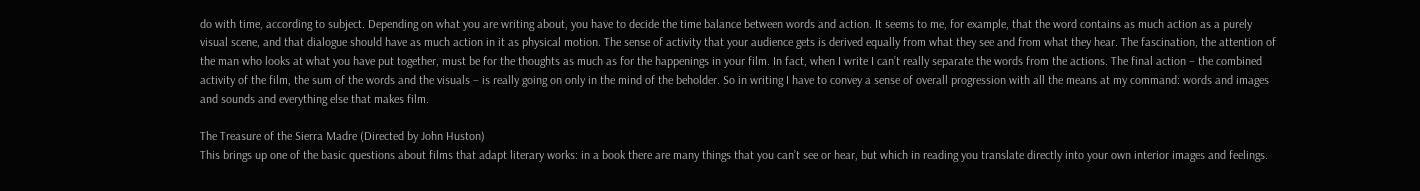do with time, according to subject. Depending on what you are writing about, you have to decide the time balance between words and action. It seems to me, for example, that the word contains as much action as a purely visual scene, and that dialogue should have as much action in it as physical motion. The sense of activity that your audience gets is derived equally from what they see and from what they hear. The fascination, the attention of the man who looks at what you have put together, must be for the thoughts as much as for the happenings in your film. In fact, when I write I can’t really separate the words from the actions. The final action – the combined activity of the film, the sum of the words and the visuals – is really going on only in the mind of the beholder. So in writing I have to convey a sense of overall progression with all the means at my command: words and images and sounds and everything else that makes film.

The Treasure of the Sierra Madre (Directed by John Huston)
This brings up one of the basic questions about films that adapt literary works: in a book there are many things that you can’t see or hear, but which in reading you translate directly into your own interior images and feelings.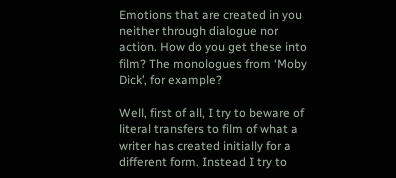Emotions that are created in you neither through dialogue nor action. How do you get these into film? The monologues from ‘Moby Dick’, for example?

Well, first of all, I try to beware of literal transfers to film of what a writer has created initially for a different form. Instead I try to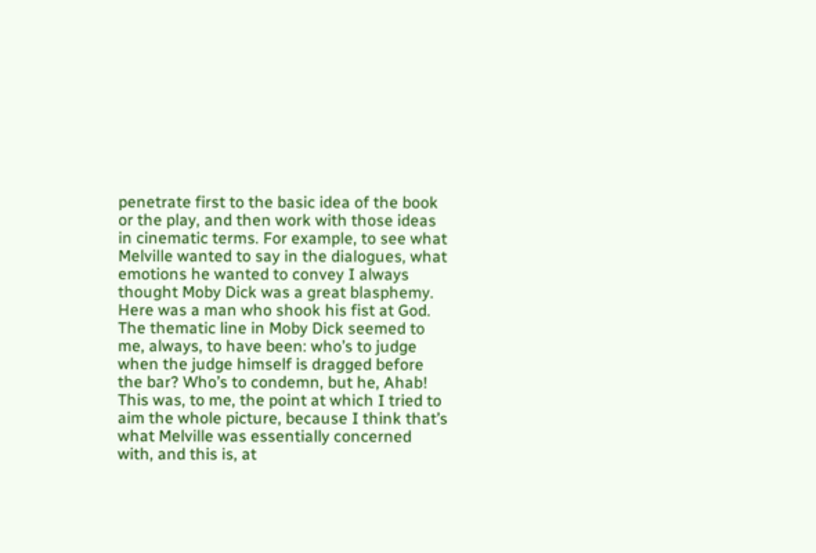penetrate first to the basic idea of the book or the play, and then work with those ideas in cinematic terms. For example, to see what Melville wanted to say in the dialogues, what emotions he wanted to convey I always thought Moby Dick was a great blasphemy. Here was a man who shook his fist at God. The thematic line in Moby Dick seemed to me, always, to have been: who’s to judge when the judge himself is dragged before the bar? Who’s to condemn, but he, Ahab! This was, to me, the point at which I tried to aim the whole picture, because I think that’s what Melville was essentially concerned with, and this is, at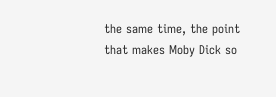the same time, the point that makes Moby Dick so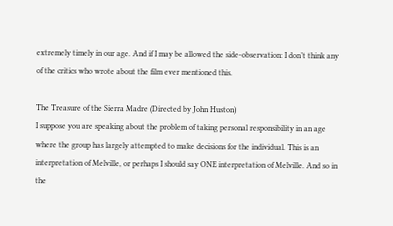extremely timely in our age. And if I may be allowed the side-observation: I don’t think any of the critics who wrote about the film ever mentioned this.

The Treasure of the Sierra Madre (Directed by John Huston)
I suppose you are speaking about the problem of taking personal responsibility in an age where the group has largely attempted to make decisions for the individual. This is an interpretation of Melville, or perhaps I should say ONE interpretation of Melville. And so in the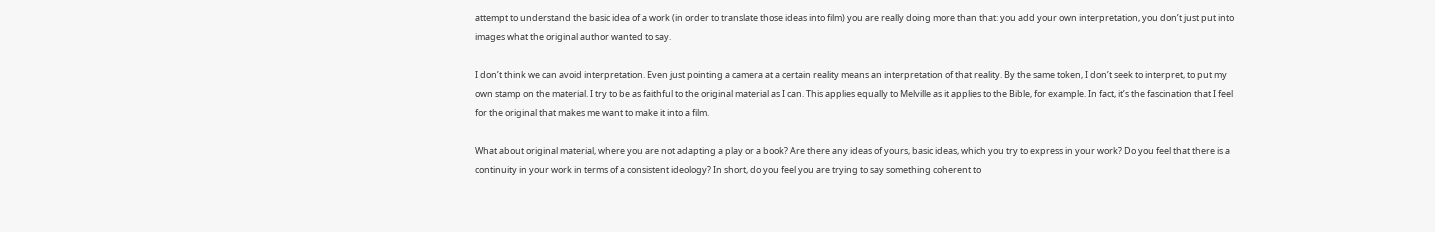attempt to understand the basic idea of a work (in order to translate those ideas into film) you are really doing more than that: you add your own interpretation, you don’t just put into images what the original author wanted to say.

I don’t think we can avoid interpretation. Even just pointing a camera at a certain reality means an interpretation of that reality. By the same token, I don’t seek to interpret, to put my own stamp on the material. I try to be as faithful to the original material as I can. This applies equally to Melville as it applies to the Bible, for example. In fact, it’s the fascination that I feel for the original that makes me want to make it into a film.

What about original material, where you are not adapting a play or a book? Are there any ideas of yours, basic ideas, which you try to express in your work? Do you feel that there is a continuity in your work in terms of a consistent ideology? In short, do you feel you are trying to say something coherent to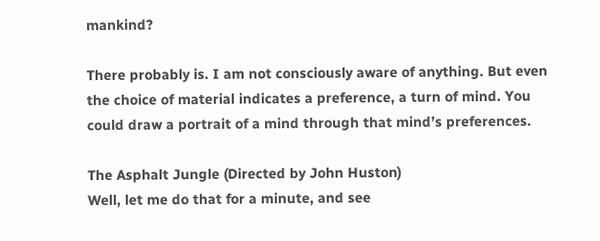mankind?

There probably is. I am not consciously aware of anything. But even the choice of material indicates a preference, a turn of mind. You could draw a portrait of a mind through that mind’s preferences.

The Asphalt Jungle (Directed by John Huston)
Well, let me do that for a minute, and see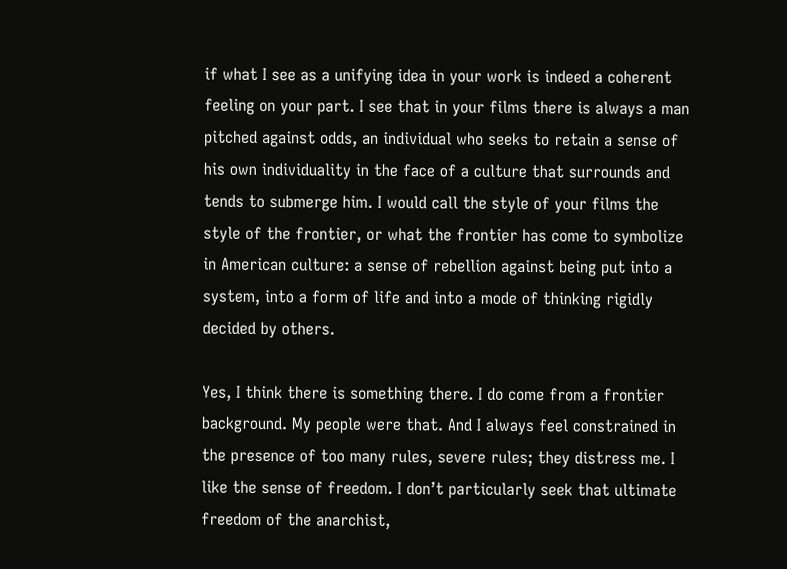if what I see as a unifying idea in your work is indeed a coherent feeling on your part. I see that in your films there is always a man pitched against odds, an individual who seeks to retain a sense of his own individuality in the face of a culture that surrounds and tends to submerge him. I would call the style of your films the style of the frontier, or what the frontier has come to symbolize in American culture: a sense of rebellion against being put into a system, into a form of life and into a mode of thinking rigidly decided by others.

Yes, I think there is something there. I do come from a frontier background. My people were that. And I always feel constrained in the presence of too many rules, severe rules; they distress me. I like the sense of freedom. I don’t particularly seek that ultimate freedom of the anarchist,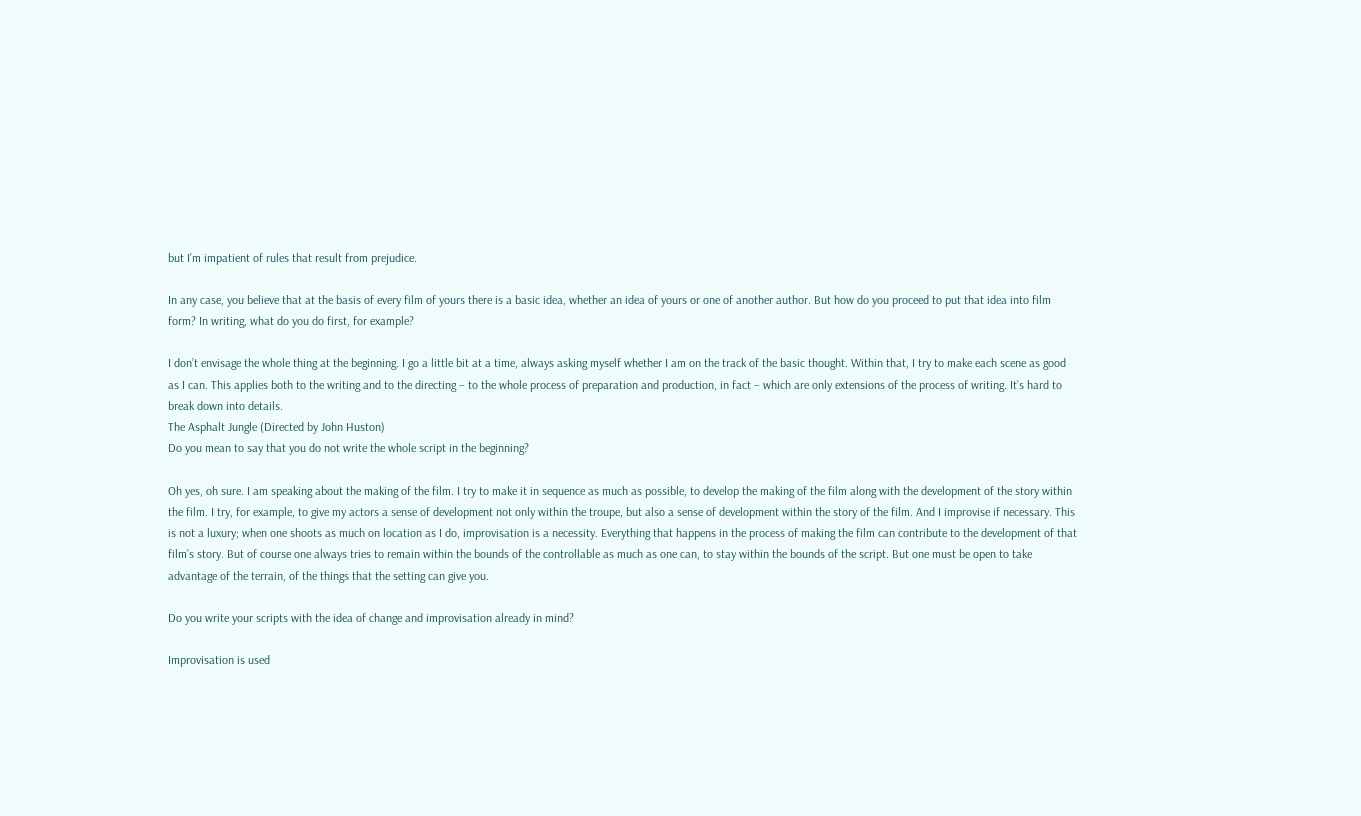but I’m impatient of rules that result from prejudice.

In any case, you believe that at the basis of every film of yours there is a basic idea, whether an idea of yours or one of another author. But how do you proceed to put that idea into film form? In writing, what do you do first, for example?

I don’t envisage the whole thing at the beginning. I go a little bit at a time, always asking myself whether I am on the track of the basic thought. Within that, I try to make each scene as good as I can. This applies both to the writing and to the directing – to the whole process of preparation and production, in fact – which are only extensions of the process of writing. It’s hard to break down into details.
The Asphalt Jungle (Directed by John Huston)
Do you mean to say that you do not write the whole script in the beginning?

Oh yes, oh sure. I am speaking about the making of the film. I try to make it in sequence as much as possible, to develop the making of the film along with the development of the story within the film. I try, for example, to give my actors a sense of development not only within the troupe, but also a sense of development within the story of the film. And I improvise if necessary. This is not a luxury; when one shoots as much on location as I do, improvisation is a necessity. Everything that happens in the process of making the film can contribute to the development of that film’s story. But of course one always tries to remain within the bounds of the controllable as much as one can, to stay within the bounds of the script. But one must be open to take advantage of the terrain, of the things that the setting can give you.

Do you write your scripts with the idea of change and improvisation already in mind?

Improvisation is used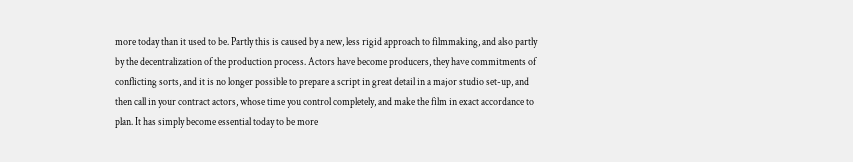more today than it used to be. Partly this is caused by a new, less rigid approach to filmmaking, and also partly by the decentralization of the production process. Actors have become producers, they have commitments of conflicting sorts, and it is no longer possible to prepare a script in great detail in a major studio set-up, and then call in your contract actors, whose time you control completely, and make the film in exact accordance to plan. It has simply become essential today to be more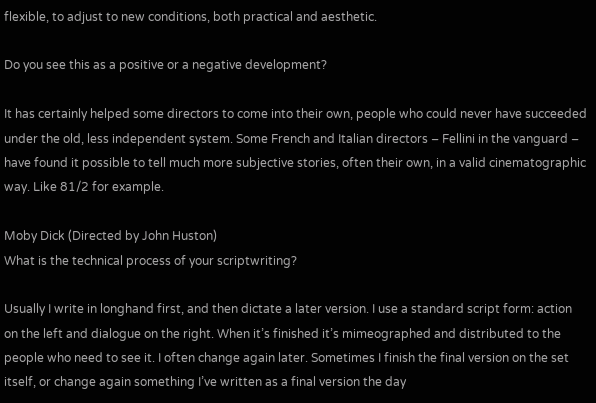flexible, to adjust to new conditions, both practical and aesthetic.

Do you see this as a positive or a negative development?

It has certainly helped some directors to come into their own, people who could never have succeeded under the old, less independent system. Some French and Italian directors – Fellini in the vanguard – have found it possible to tell much more subjective stories, often their own, in a valid cinematographic way. Like 81/2 for example.

Moby Dick (Directed by John Huston)
What is the technical process of your scriptwriting?

Usually I write in longhand first, and then dictate a later version. I use a standard script form: action on the left and dialogue on the right. When it’s finished it’s mimeographed and distributed to the people who need to see it. I often change again later. Sometimes I finish the final version on the set itself, or change again something I’ve written as a final version the day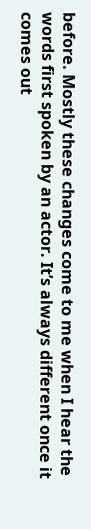before. Mostly these changes come to me when I hear the words first spoken by an actor. It’s always different once it comes out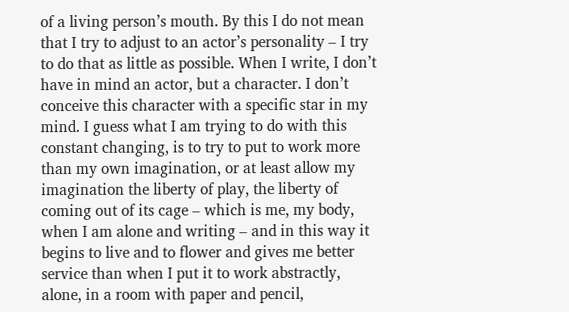of a living person’s mouth. By this I do not mean that I try to adjust to an actor’s personality – I try to do that as little as possible. When I write, I don’t have in mind an actor, but a character. I don’t conceive this character with a specific star in my mind. I guess what I am trying to do with this constant changing, is to try to put to work more than my own imagination, or at least allow my imagination the liberty of play, the liberty of coming out of its cage – which is me, my body, when I am alone and writing – and in this way it begins to live and to flower and gives me better service than when I put it to work abstractly, alone, in a room with paper and pencil,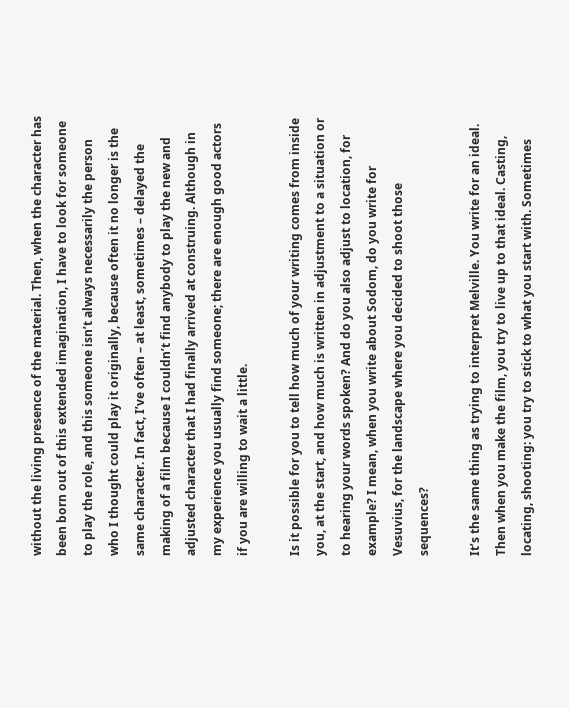without the living presence of the material. Then, when the character has been born out of this extended imagination, I have to look for someone to play the role, and this someone isn’t always necessarily the person who I thought could play it originally, because often it no longer is the same character. In fact, I’ve often – at least, sometimes – delayed the making of a film because I couldn’t find anybody to play the new and adjusted character that I had finally arrived at construing. Although in my experience you usually find someone; there are enough good actors if you are willing to wait a little.

Is it possible for you to tell how much of your writing comes from inside you, at the start, and how much is written in adjustment to a situation or to hearing your words spoken? And do you also adjust to location, for example? I mean, when you write about Sodom, do you write for Vesuvius, for the landscape where you decided to shoot those sequences?

It’s the same thing as trying to interpret Melville. You write for an ideal. Then when you make the film, you try to live up to that ideal. Casting, locating, shooting: you try to stick to what you start with. Sometimes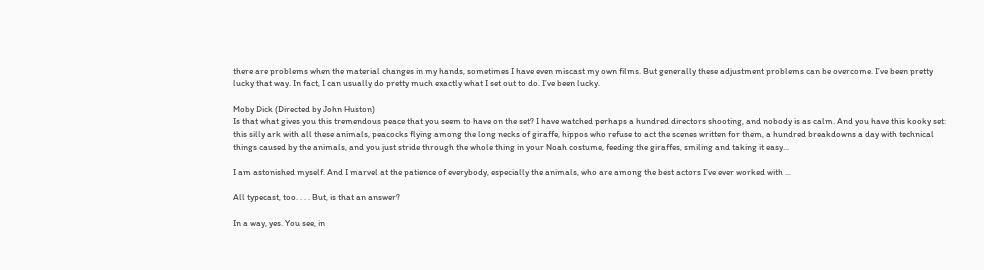there are problems when the material changes in my hands, sometimes I have even miscast my own films. But generally these adjustment problems can be overcome. I’ve been pretty lucky that way. In fact, I can usually do pretty much exactly what I set out to do. I’ve been lucky.

Moby Dick (Directed by John Huston)
Is that what gives you this tremendous peace that you seem to have on the set? I have watched perhaps a hundred directors shooting, and nobody is as calm. And you have this kooky set: this silly ark with all these animals, peacocks flying among the long necks of giraffe, hippos who refuse to act the scenes written for them, a hundred breakdowns a day with technical things caused by the animals, and you just stride through the whole thing in your Noah costume, feeding the giraffes, smiling and taking it easy...

I am astonished myself. And I marvel at the patience of everybody, especially the animals, who are among the best actors I’ve ever worked with ...

All typecast, too. . . . But, is that an answer?

In a way, yes. You see, in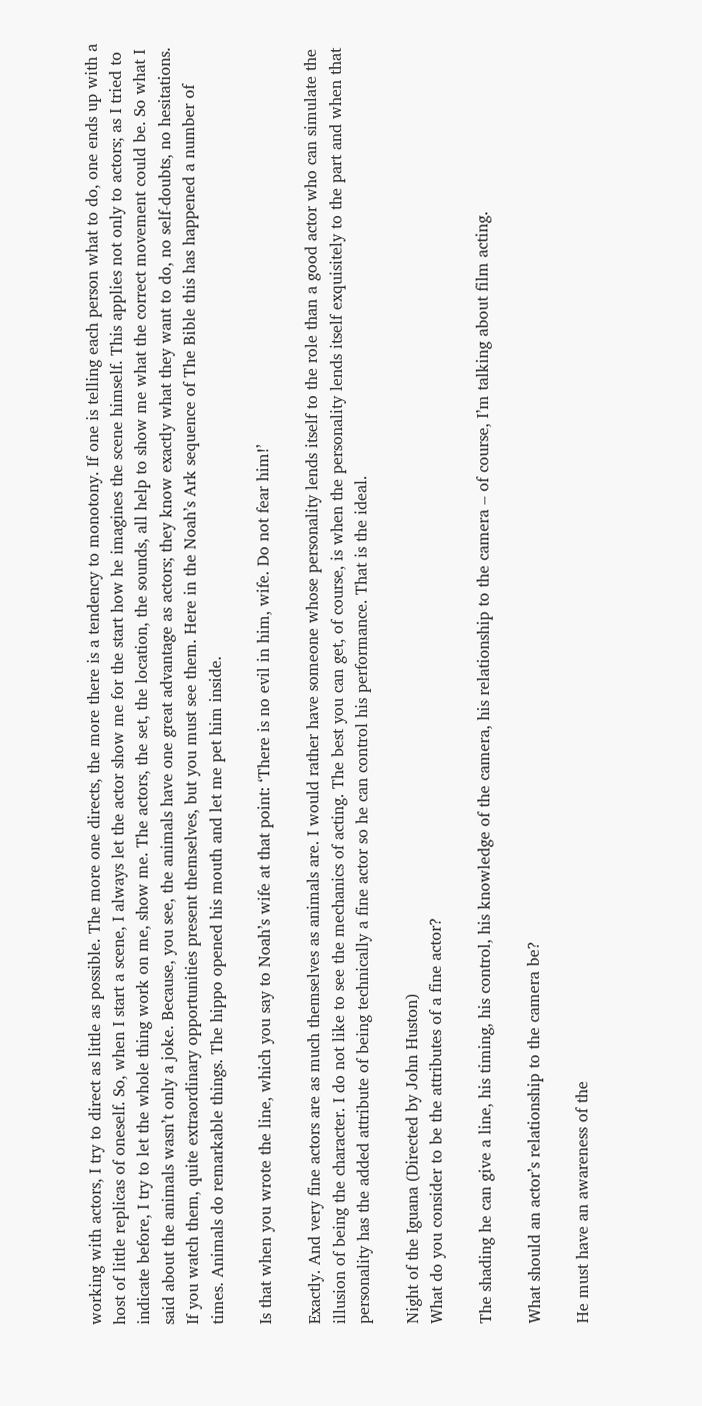working with actors, I try to direct as little as possible. The more one directs, the more there is a tendency to monotony. If one is telling each person what to do, one ends up with a host of little replicas of oneself. So, when I start a scene, I always let the actor show me for the start how he imagines the scene himself. This applies not only to actors; as I tried to indicate before, I try to let the whole thing work on me, show me. The actors, the set, the location, the sounds, all help to show me what the correct movement could be. So what I said about the animals wasn’t only a joke. Because, you see, the animals have one great advantage as actors; they know exactly what they want to do, no self-doubts, no hesitations. If you watch them, quite extraordinary opportunities present themselves, but you must see them. Here in the Noah’s Ark sequence of The Bible this has happened a number of times. Animals do remarkable things. The hippo opened his mouth and let me pet him inside.

Is that when you wrote the line, which you say to Noah’s wife at that point: ‘There is no evil in him, wife. Do not fear him!’

Exactly. And very fine actors are as much themselves as animals are. I would rather have someone whose personality lends itself to the role than a good actor who can simulate the illusion of being the character. I do not like to see the mechanics of acting. The best you can get, of course, is when the personality lends itself exquisitely to the part and when that personality has the added attribute of being technically a fine actor so he can control his performance. That is the ideal.

Night of the Iguana (Directed by John Huston)
What do you consider to be the attributes of a fine actor?

The shading he can give a line, his timing, his control, his knowledge of the camera, his relationship to the camera – of course, I’m talking about film acting.

What should an actor’s relationship to the camera be?

He must have an awareness of the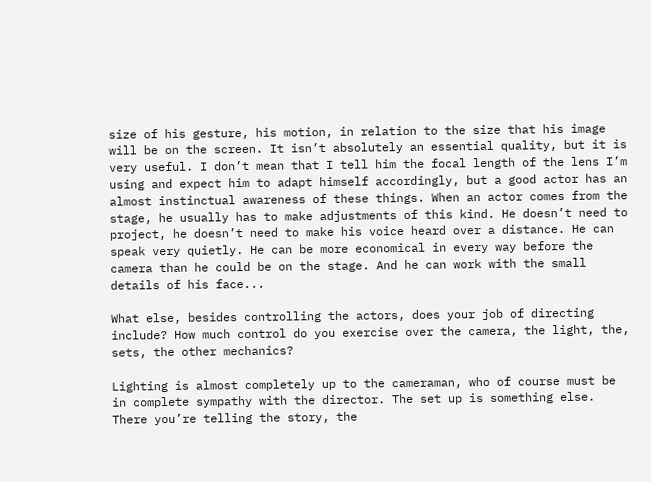size of his gesture, his motion, in relation to the size that his image will be on the screen. It isn’t absolutely an essential quality, but it is very useful. I don’t mean that I tell him the focal length of the lens I’m using and expect him to adapt himself accordingly, but a good actor has an almost instinctual awareness of these things. When an actor comes from the stage, he usually has to make adjustments of this kind. He doesn’t need to project, he doesn’t need to make his voice heard over a distance. He can speak very quietly. He can be more economical in every way before the camera than he could be on the stage. And he can work with the small details of his face...

What else, besides controlling the actors, does your job of directing include? How much control do you exercise over the camera, the light, the, sets, the other mechanics?

Lighting is almost completely up to the cameraman, who of course must be in complete sympathy with the director. The set up is something else. There you’re telling the story, the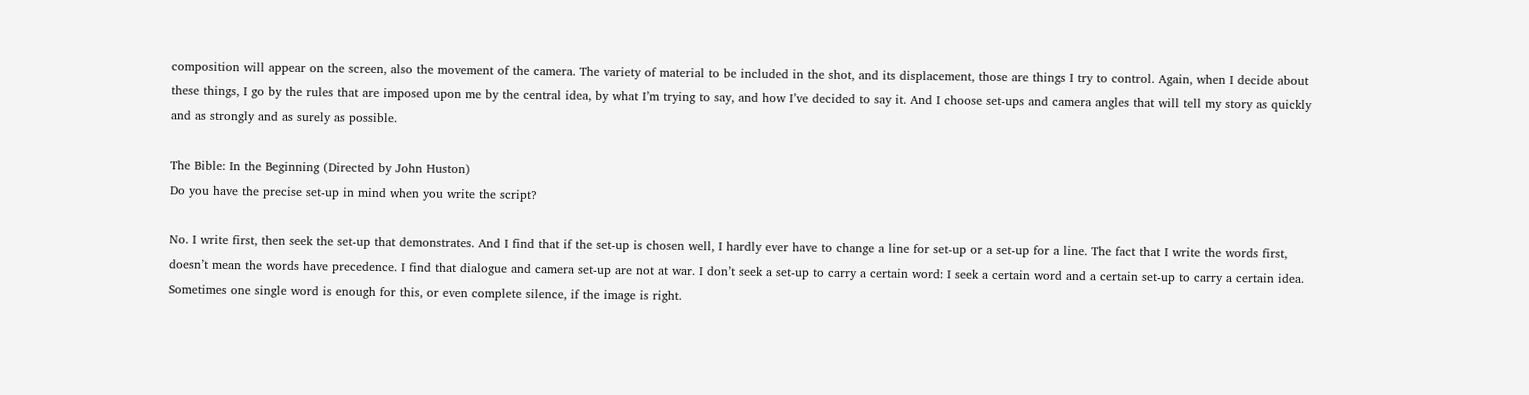composition will appear on the screen, also the movement of the camera. The variety of material to be included in the shot, and its displacement, those are things I try to control. Again, when I decide about these things, I go by the rules that are imposed upon me by the central idea, by what I’m trying to say, and how I’ve decided to say it. And I choose set-ups and camera angles that will tell my story as quickly and as strongly and as surely as possible.

The Bible: In the Beginning (Directed by John Huston)
Do you have the precise set-up in mind when you write the script?

No. I write first, then seek the set-up that demonstrates. And I find that if the set-up is chosen well, I hardly ever have to change a line for set-up or a set-up for a line. The fact that I write the words first, doesn’t mean the words have precedence. I find that dialogue and camera set-up are not at war. I don’t seek a set-up to carry a certain word: I seek a certain word and a certain set-up to carry a certain idea. Sometimes one single word is enough for this, or even complete silence, if the image is right.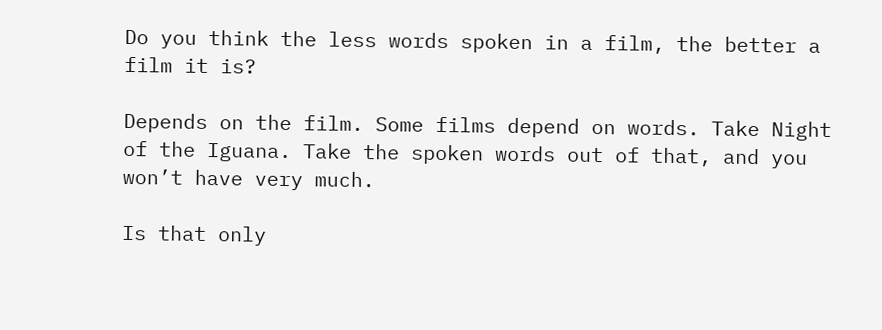Do you think the less words spoken in a film, the better a film it is?

Depends on the film. Some films depend on words. Take Night of the Iguana. Take the spoken words out of that, and you won’t have very much.

Is that only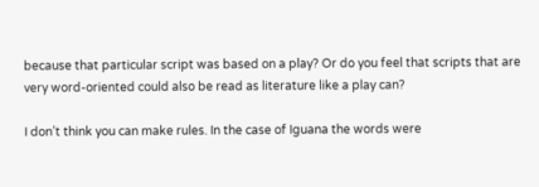because that particular script was based on a play? Or do you feel that scripts that are very word-oriented could also be read as literature like a play can?

I don’t think you can make rules. In the case of Iguana the words were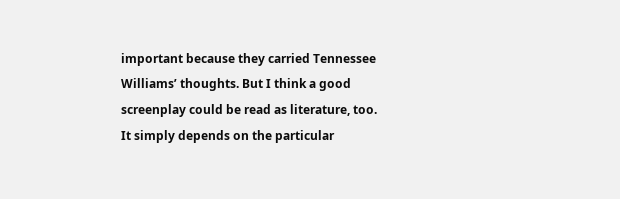important because they carried Tennessee Williams’ thoughts. But I think a good screenplay could be read as literature, too. It simply depends on the particular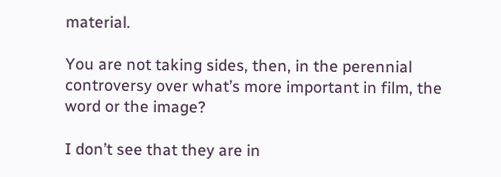material.

You are not taking sides, then, in the perennial controversy over what’s more important in film, the word or the image?

I don’t see that they are in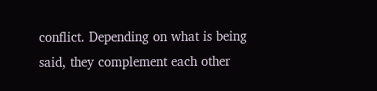conflict. Depending on what is being said, they complement each other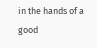in the hands of a good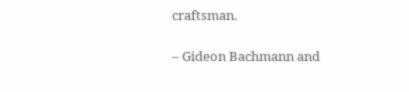craftsman.

– Gideon Bachmann and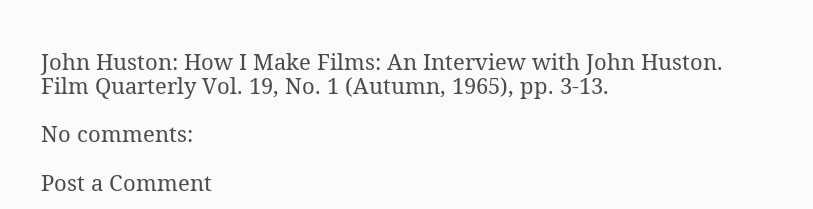John Huston: How I Make Films: An Interview with John Huston. Film Quarterly Vol. 19, No. 1 (Autumn, 1965), pp. 3-13.

No comments:

Post a Comment